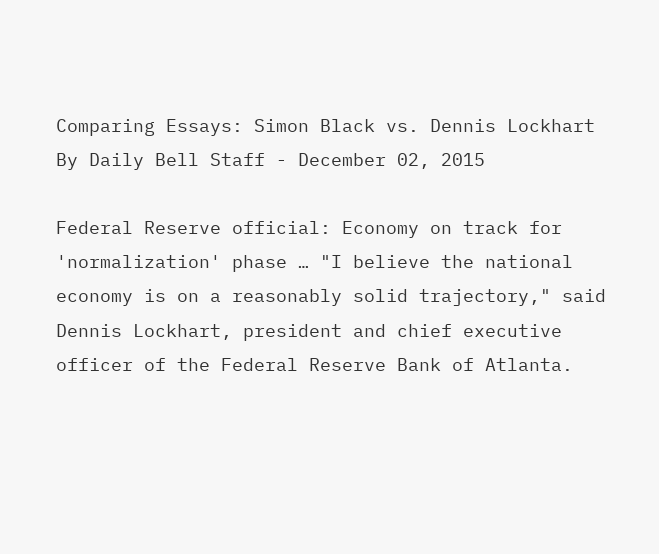Comparing Essays: Simon Black vs. Dennis Lockhart
By Daily Bell Staff - December 02, 2015

Federal Reserve official: Economy on track for 'normalization' phase … "I believe the national economy is on a reasonably solid trajectory," said Dennis Lockhart, president and chief executive officer of the Federal Reserve Bank of Atlanta.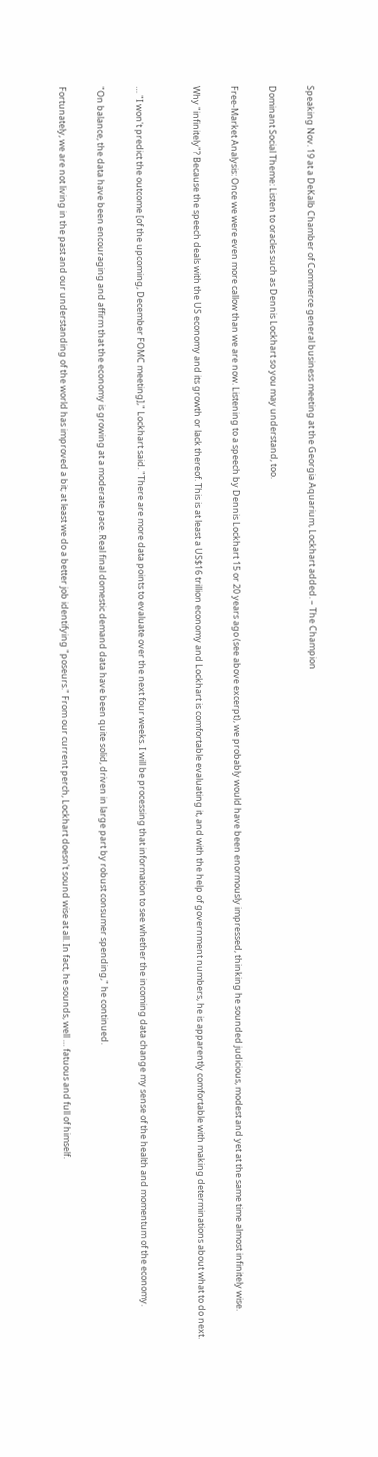Speaking Nov. 19 at a DeKalb Chamber of Commerce general business meeting at the Georgia Aquarium, Lockhart added. – The Champion

Dominant Social Theme: Listen to oracles such as Dennis Lockhart so you may understand, too.

Free-Market Analysis: Once we were even more callow than we are now. Listening to a speech by Dennis Lockhart 15 or 20 years ago (see above excerpt), we probably would have been enormously impressed, thinking he sounded judicious, modest and yet at the same time almost infinitely wise.

Why "infinitely"? Because the speech deals with the US economy and its growth or lack thereof. This is at least a US$16 trillion economy and Lockhart is comfortable evaluating it, and with the help of government numbers, he is apparently comfortable with making determinations about what to do next.


… "I won't predict the outcome [of the upcoming, December FOMC meeting]," Lockhart said. "There are more data points to evaluate over the next four weeks. I will be processing that information to see whether the incoming data change my sense of the health and momentum of the economy.

"On balance, the data have been encouraging and affirm that the economy is growing at a moderate pace. Real final domestic demand data have been quite solid, driven in large part by robust consumer spending," he continued.

Fortunately, we are not living in the past and our understanding of the world has improved a bit; at least we do a better job identifying "poseurs." From our current perch, Lockhart doesn't sound wise at all. In fact, he sounds, well … fatuous and full of himself.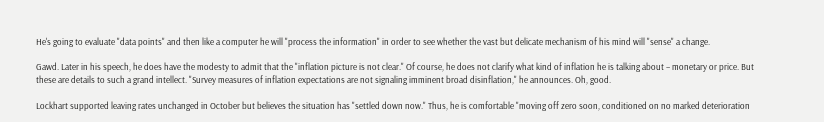He's going to evaluate "data points" and then like a computer he will "process the information" in order to see whether the vast but delicate mechanism of his mind will "sense" a change.

Gawd. Later in his speech, he does have the modesty to admit that the "inflation picture is not clear." Of course, he does not clarify what kind of inflation he is talking about – monetary or price. But these are details to such a grand intellect. "Survey measures of inflation expectations are not signaling imminent broad disinflation," he announces. Oh, good.

Lockhart supported leaving rates unchanged in October but believes the situation has "settled down now." Thus, he is comfortable "moving off zero soon, conditioned on no marked deterioration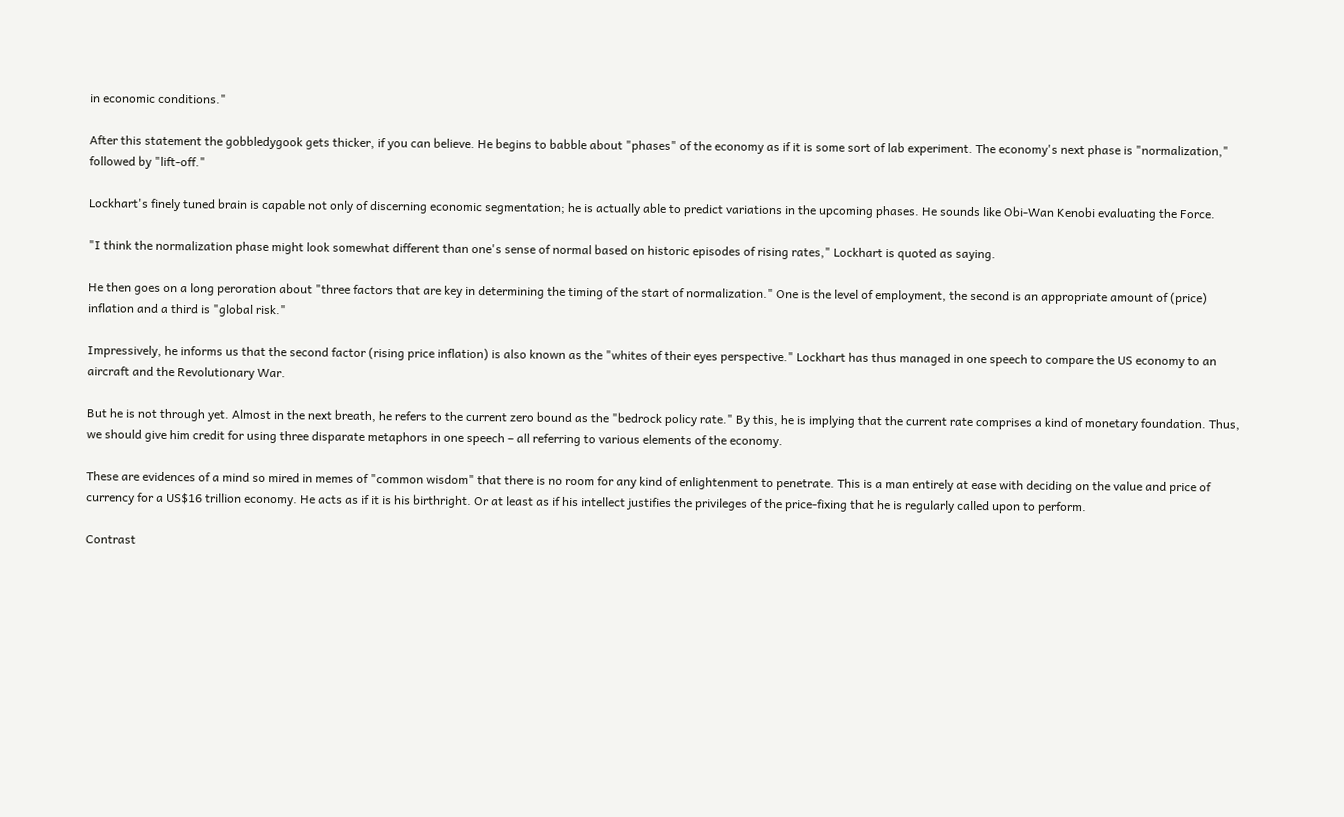in economic conditions."

After this statement the gobbledygook gets thicker, if you can believe. He begins to babble about "phases" of the economy as if it is some sort of lab experiment. The economy's next phase is "normalization," followed by "lift-off."

Lockhart's finely tuned brain is capable not only of discerning economic segmentation; he is actually able to predict variations in the upcoming phases. He sounds like Obi-Wan Kenobi evaluating the Force.

"I think the normalization phase might look somewhat different than one's sense of normal based on historic episodes of rising rates," Lockhart is quoted as saying.

He then goes on a long peroration about "three factors that are key in determining the timing of the start of normalization." One is the level of employment, the second is an appropriate amount of (price) inflation and a third is "global risk."

Impressively, he informs us that the second factor (rising price inflation) is also known as the "whites of their eyes perspective." Lockhart has thus managed in one speech to compare the US economy to an aircraft and the Revolutionary War.

But he is not through yet. Almost in the next breath, he refers to the current zero bound as the "bedrock policy rate." By this, he is implying that the current rate comprises a kind of monetary foundation. Thus, we should give him credit for using three disparate metaphors in one speech – all referring to various elements of the economy.

These are evidences of a mind so mired in memes of "common wisdom" that there is no room for any kind of enlightenment to penetrate. This is a man entirely at ease with deciding on the value and price of currency for a US$16 trillion economy. He acts as if it is his birthright. Or at least as if his intellect justifies the privileges of the price-fixing that he is regularly called upon to perform.

Contrast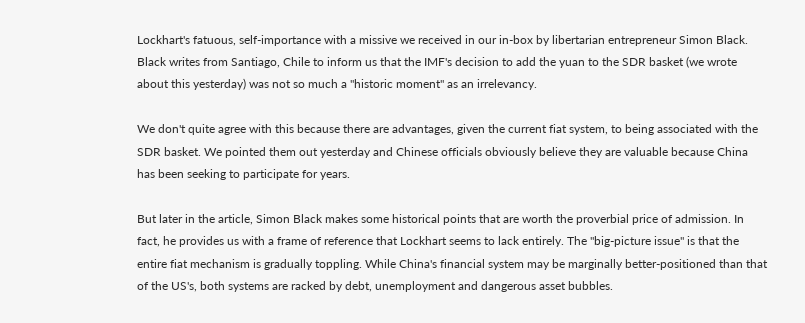Lockhart's fatuous, self-importance with a missive we received in our in-box by libertarian entrepreneur Simon Black. Black writes from Santiago, Chile to inform us that the IMF's decision to add the yuan to the SDR basket (we wrote about this yesterday) was not so much a "historic moment" as an irrelevancy.

We don't quite agree with this because there are advantages, given the current fiat system, to being associated with the SDR basket. We pointed them out yesterday and Chinese officials obviously believe they are valuable because China has been seeking to participate for years.

But later in the article, Simon Black makes some historical points that are worth the proverbial price of admission. In fact, he provides us with a frame of reference that Lockhart seems to lack entirely. The "big-picture issue" is that the entire fiat mechanism is gradually toppling. While China's financial system may be marginally better-positioned than that of the US's, both systems are racked by debt, unemployment and dangerous asset bubbles.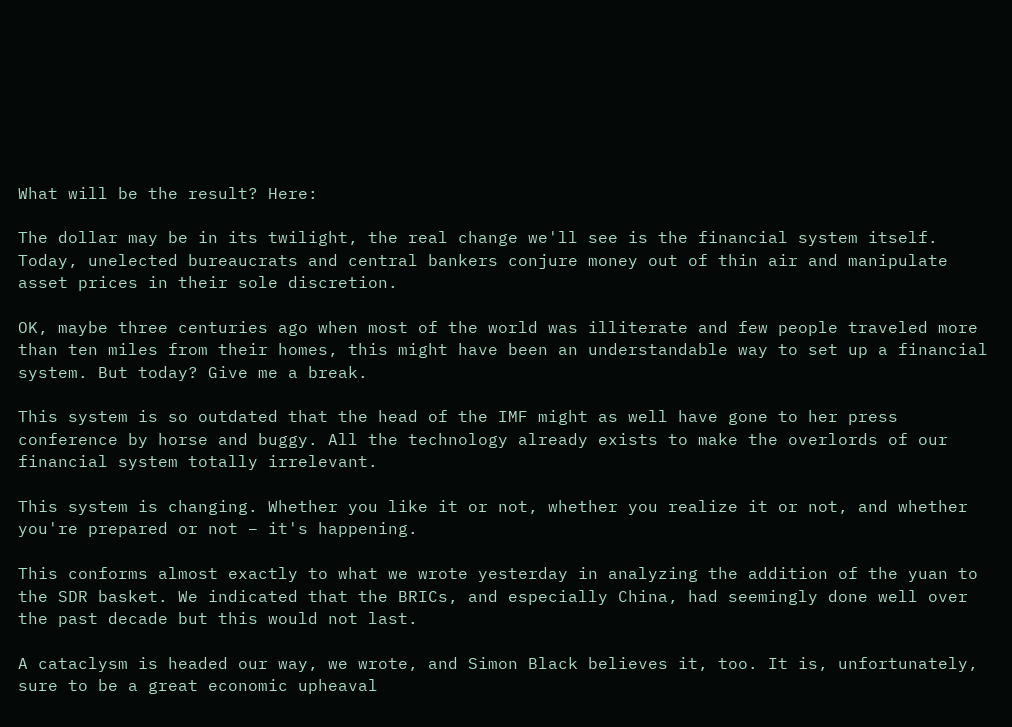What will be the result? Here:

The dollar may be in its twilight, the real change we'll see is the financial system itself. Today, unelected bureaucrats and central bankers conjure money out of thin air and manipulate asset prices in their sole discretion.

OK, maybe three centuries ago when most of the world was illiterate and few people traveled more than ten miles from their homes, this might have been an understandable way to set up a financial system. But today? Give me a break.

This system is so outdated that the head of the IMF might as well have gone to her press conference by horse and buggy. All the technology already exists to make the overlords of our financial system totally irrelevant.

This system is changing. Whether you like it or not, whether you realize it or not, and whether you're prepared or not – it's happening.

This conforms almost exactly to what we wrote yesterday in analyzing the addition of the yuan to the SDR basket. We indicated that the BRICs, and especially China, had seemingly done well over the past decade but this would not last.

A cataclysm is headed our way, we wrote, and Simon Black believes it, too. It is, unfortunately, sure to be a great economic upheaval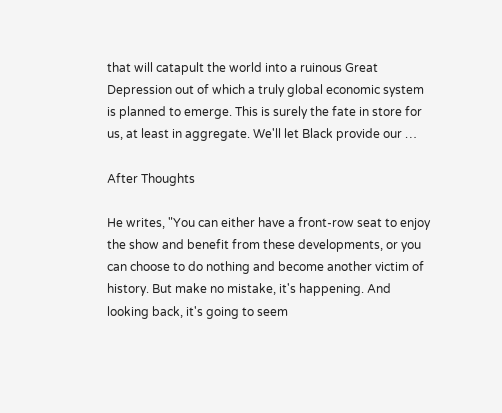that will catapult the world into a ruinous Great Depression out of which a truly global economic system is planned to emerge. This is surely the fate in store for us, at least in aggregate. We'll let Black provide our …

After Thoughts

He writes, "You can either have a front-row seat to enjoy the show and benefit from these developments, or you can choose to do nothing and become another victim of history. But make no mistake, it's happening. And looking back, it's going to seem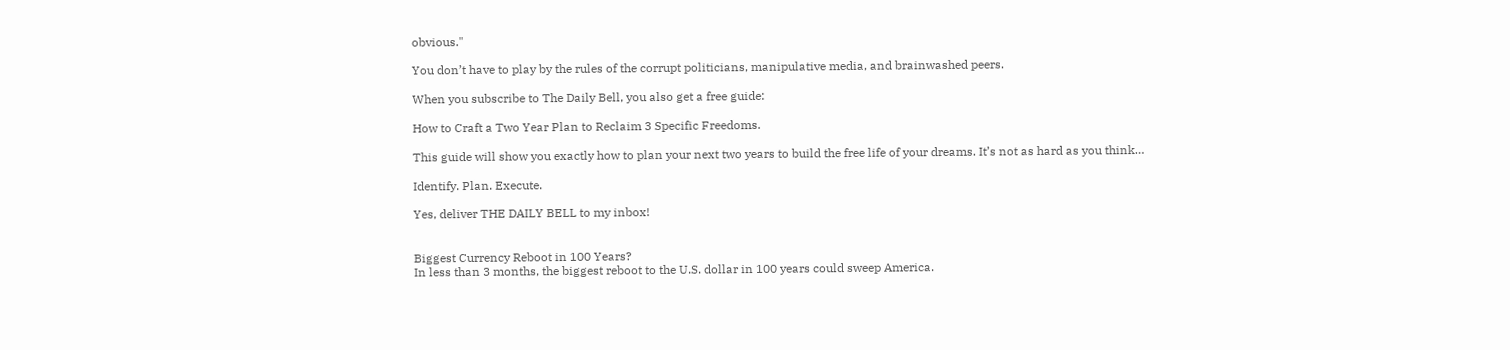obvious."

You don’t have to play by the rules of the corrupt politicians, manipulative media, and brainwashed peers.

When you subscribe to The Daily Bell, you also get a free guide:

How to Craft a Two Year Plan to Reclaim 3 Specific Freedoms.

This guide will show you exactly how to plan your next two years to build the free life of your dreams. It’s not as hard as you think…

Identify. Plan. Execute.

Yes, deliver THE DAILY BELL to my inbox!


Biggest Currency Reboot in 100 Years?
In less than 3 months, the biggest reboot to the U.S. dollar in 100 years could sweep America.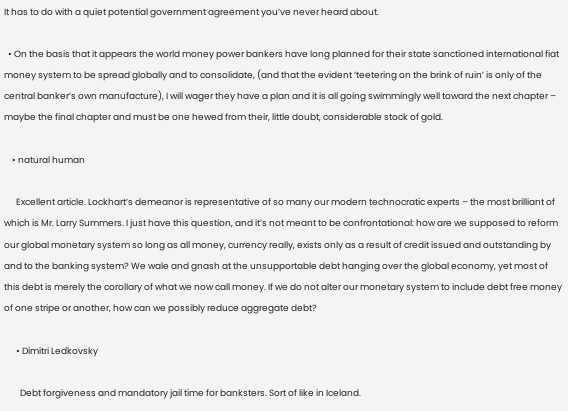It has to do with a quiet potential government agreement you’ve never heard about.

  • On the basis that it appears the world money power bankers have long planned for their state sanctioned international fiat money system to be spread globally and to consolidate, (and that the evident ‘teetering on the brink of ruin’ is only of the central banker’s own manufacture), I will wager they have a plan and it is all going swimmingly well toward the next chapter – maybe the final chapter and must be one hewed from their, little doubt, considerable stock of gold.

    • natural human

      Excellent article. Lockhart’s demeanor is representative of so many our modern technocratic experts – the most brilliant of which is Mr. Larry Summers. I just have this question, and it’s not meant to be confrontational: how are we supposed to reform our global monetary system so long as all money, currency really, exists only as a result of credit issued and outstanding by and to the banking system? We wale and gnash at the unsupportable debt hanging over the global economy, yet most of this debt is merely the corollary of what we now call money. If we do not alter our monetary system to include debt free money of one stripe or another, how can we possibly reduce aggregate debt?

      • Dimitri Ledkovsky

        Debt forgiveness and mandatory jail time for banksters. Sort of like in Iceland.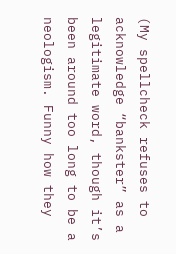(My spellcheck refuses to acknowledge “bankster” as a legitimate word, though it’s been around too long to be a neologism. Funny how they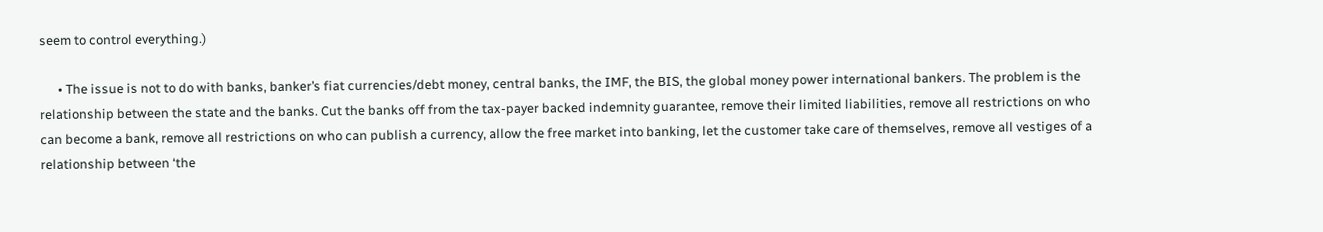seem to control everything.)

      • The issue is not to do with banks, banker’s fiat currencies/debt money, central banks, the IMF, the BIS, the global money power international bankers. The problem is the relationship between the state and the banks. Cut the banks off from the tax-payer backed indemnity guarantee, remove their limited liabilities, remove all restrictions on who can become a bank, remove all restrictions on who can publish a currency, allow the free market into banking, let the customer take care of themselves, remove all vestiges of a relationship between ‘the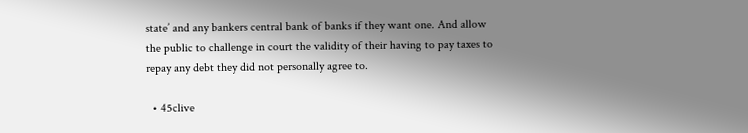state’ and any bankers central bank of banks if they want one. And allow the public to challenge in court the validity of their having to pay taxes to repay any debt they did not personally agree to.

  • 45clive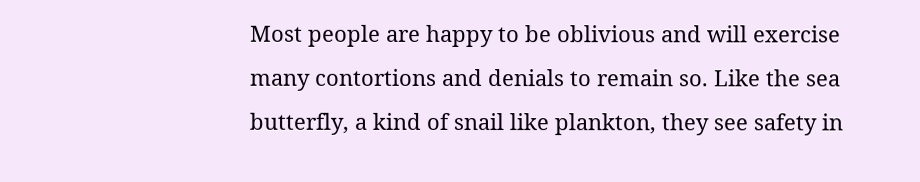Most people are happy to be oblivious and will exercise many contortions and denials to remain so. Like the sea butterfly, a kind of snail like plankton, they see safety in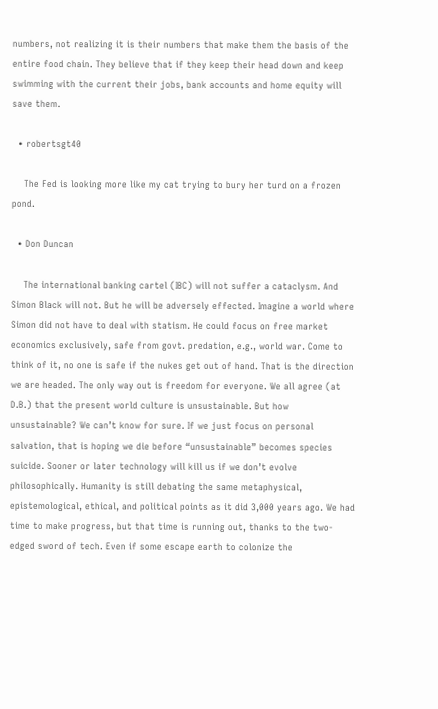numbers, not realizing it is their numbers that make them the basis of the entire food chain. They believe that if they keep their head down and keep swimming with the current their jobs, bank accounts and home equity will save them.

  • robertsgt40

    The Fed is looking more like my cat trying to bury her turd on a frozen pond.

  • Don Duncan

    The international banking cartel (IBC) will not suffer a cataclysm. And Simon Black will not. But he will be adversely effected. Imagine a world where Simon did not have to deal with statism. He could focus on free market economics exclusively, safe from govt. predation, e.g., world war. Come to think of it, no one is safe if the nukes get out of hand. That is the direction we are headed. The only way out is freedom for everyone. We all agree (at D.B.) that the present world culture is unsustainable. But how unsustainable? We can’t know for sure. If we just focus on personal salvation, that is hoping we die before “unsustainable” becomes species suicide. Sooner or later technology will kill us if we don’t evolve philosophically. Humanity is still debating the same metaphysical, epistemological, ethical, and political points as it did 3,000 years ago. We had time to make progress, but that time is running out, thanks to the two-edged sword of tech. Even if some escape earth to colonize the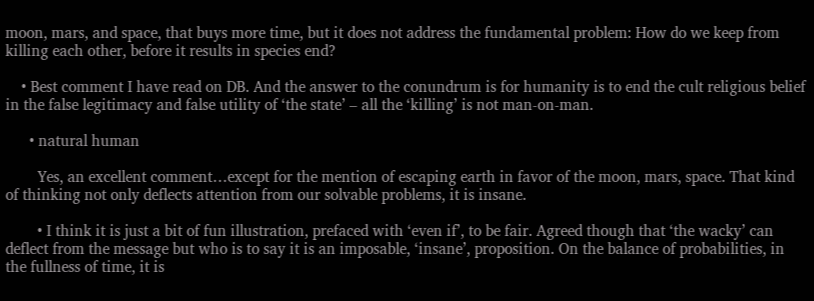moon, mars, and space, that buys more time, but it does not address the fundamental problem: How do we keep from killing each other, before it results in species end?

    • Best comment I have read on DB. And the answer to the conundrum is for humanity is to end the cult religious belief in the false legitimacy and false utility of ‘the state’ – all the ‘killing’ is not man-on-man.

      • natural human

        Yes, an excellent comment…except for the mention of escaping earth in favor of the moon, mars, space. That kind of thinking not only deflects attention from our solvable problems, it is insane.

        • I think it is just a bit of fun illustration, prefaced with ‘even if’, to be fair. Agreed though that ‘the wacky’ can deflect from the message but who is to say it is an imposable, ‘insane’, proposition. On the balance of probabilities, in the fullness of time, it is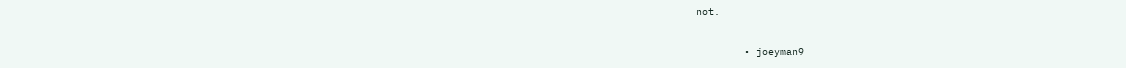not.

        • joeyman9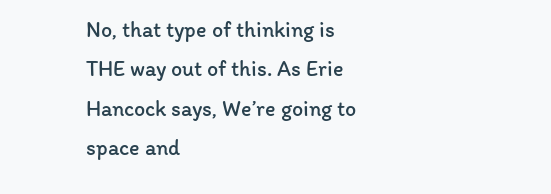No, that type of thinking is THE way out of this. As Erie Hancock says, We’re going to space and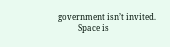government isn’t invited.
          Space is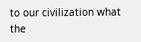to our civilization what the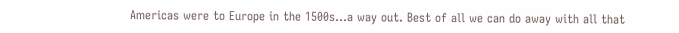Americas were to Europe in the 1500s…a way out. Best of all we can do away with all that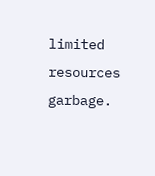limited resources garbage.